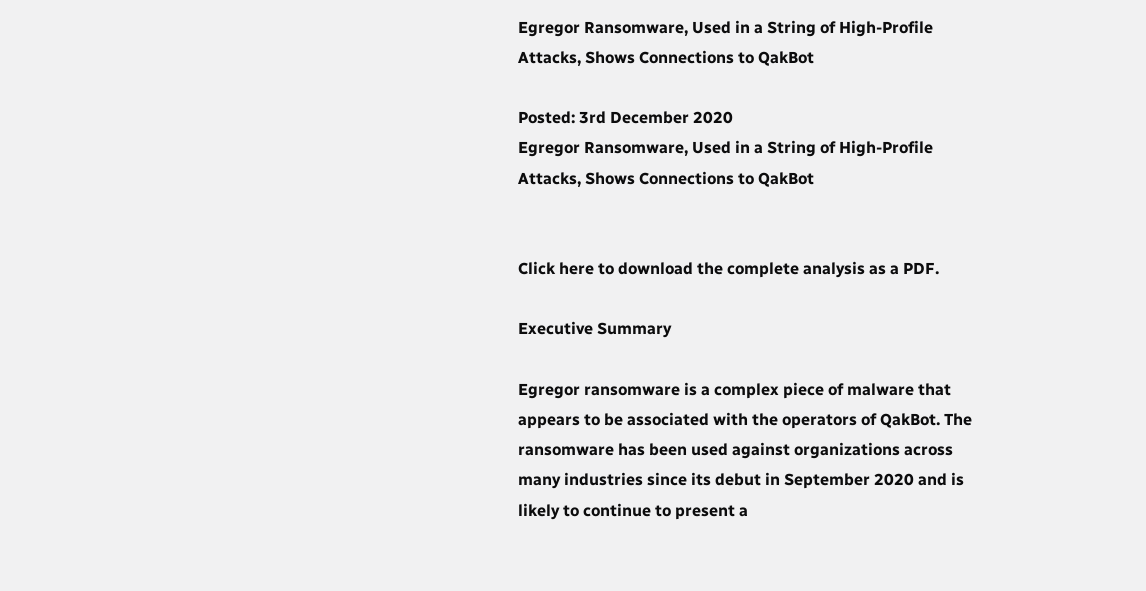Egregor Ransomware, Used in a String of High-Profile Attacks, Shows Connections to QakBot

Posted: 3rd December 2020
Egregor Ransomware, Used in a String of High-Profile Attacks, Shows Connections to QakBot


Click here to download the complete analysis as a PDF.

Executive Summary

Egregor ransomware is a complex piece of malware that appears to be associated with the operators of QakBot. The ransomware has been used against organizations across many industries since its debut in September 2020 and is likely to continue to present a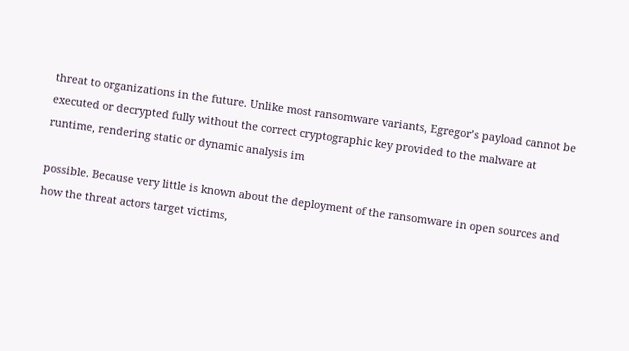threat to organizations in the future. Unlike most ransomware variants, Egregor’s payload cannot be executed or decrypted fully without the correct cryptographic key provided to the malware at runtime, rendering static or dynamic analysis im

possible. Because very little is known about the deployment of the ransomware in open sources and how the threat actors target victims,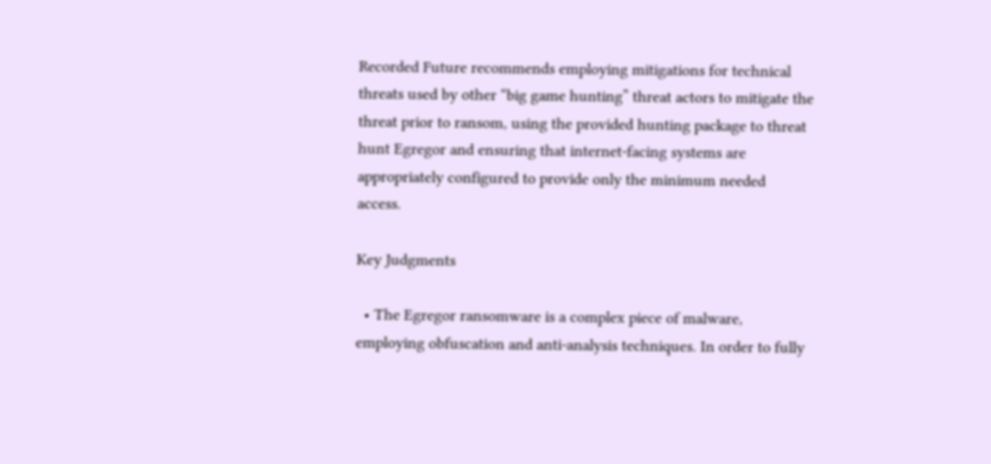Recorded Future recommends employing mitigations for technical threats used by other “big game hunting” threat actors to mitigate the threat prior to ransom, using the provided hunting package to threat hunt Egregor and ensuring that internet-facing systems are appropriately configured to provide only the minimum needed access.

Key Judgments

  • The Egregor ransomware is a complex piece of malware, employing obfuscation and anti-analysis techniques. In order to fully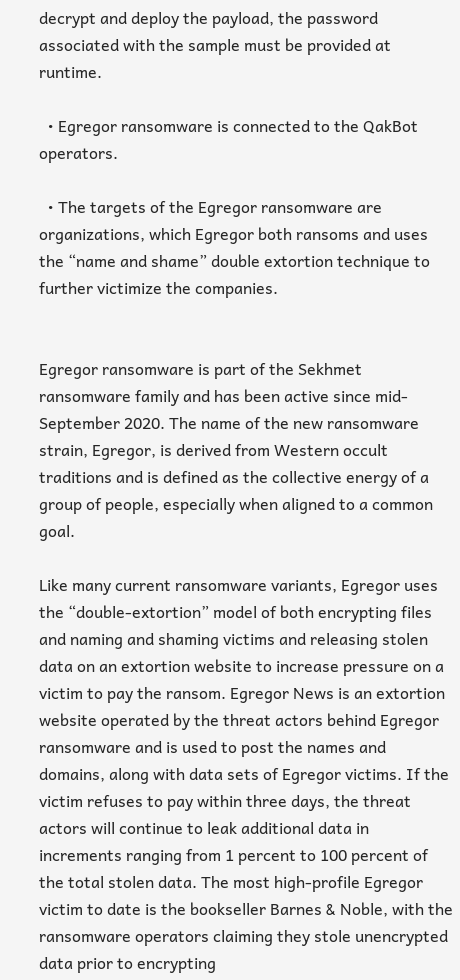decrypt and deploy the payload, the password associated with the sample must be provided at runtime.

  • Egregor ransomware is connected to the QakBot operators.

  • The targets of the Egregor ransomware are organizations, which Egregor both ransoms and uses the “name and shame” double extortion technique to further victimize the companies.


Egregor ransomware is part of the Sekhmet ransomware family and has been active since mid-September 2020. The name of the new ransomware strain, Egregor, is derived from Western occult traditions and is defined as the collective energy of a group of people, especially when aligned to a common goal.

Like many current ransomware variants, Egregor uses the “double-extortion” model of both encrypting files and naming and shaming victims and releasing stolen data on an extortion website to increase pressure on a victim to pay the ransom. Egregor News is an extortion website operated by the threat actors behind Egregor ransomware and is used to post the names and domains, along with data sets of Egregor victims. If the victim refuses to pay within three days, the threat actors will continue to leak additional data in increments ranging from 1 percent to 100 percent of the total stolen data. The most high-profile Egregor victim to date is the bookseller Barnes & Noble, with the ransomware operators claiming they stole unencrypted data prior to encrypting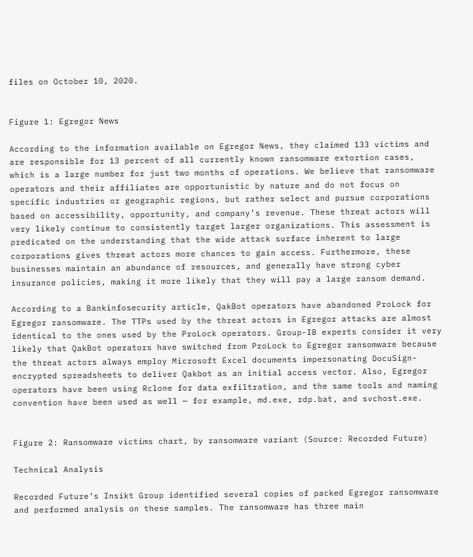files on October 10, 2020.


Figure 1: Egregor News

According to the information available on Egregor News, they claimed 133 victims and are responsible for 13 percent of all currently known ransomware extortion cases, which is a large number for just two months of operations. We believe that ransomware operators and their affiliates are opportunistic by nature and do not focus on specific industries or geographic regions, but rather select and pursue corporations based on accessibility, opportunity, and company’s revenue. These threat actors will very likely continue to consistently target larger organizations. This assessment is predicated on the understanding that the wide attack surface inherent to large corporations gives threat actors more chances to gain access. Furthermore, these businesses maintain an abundance of resources, and generally have strong cyber insurance policies, making it more likely that they will pay a large ransom demand.

According to a Bankinfosecurity article, QakBot operators have abandoned ProLock for Egregor ransomware. The TTPs used by the threat actors in Egregor attacks are almost identical to the ones used by the ProLock operators. Group-IB experts consider it very likely that QakBot operators have switched from ProLock to Egregor ransomware because the threat actors always employ Microsoft Excel documents impersonating DocuSign-encrypted spreadsheets to deliver Qakbot as an initial access vector. Also, Egregor operators have been using Rclone for data exfiltration, and the same tools and naming convention have been used as well — for example, md.exe, rdp.bat, and svchost.exe.


Figure 2: Ransomware victims chart, by ransomware variant (Source: Recorded Future)

Technical Analysis

Recorded Future’s Insikt Group identified several copies of packed Egregor ransomware and performed analysis on these samples. The ransomware has three main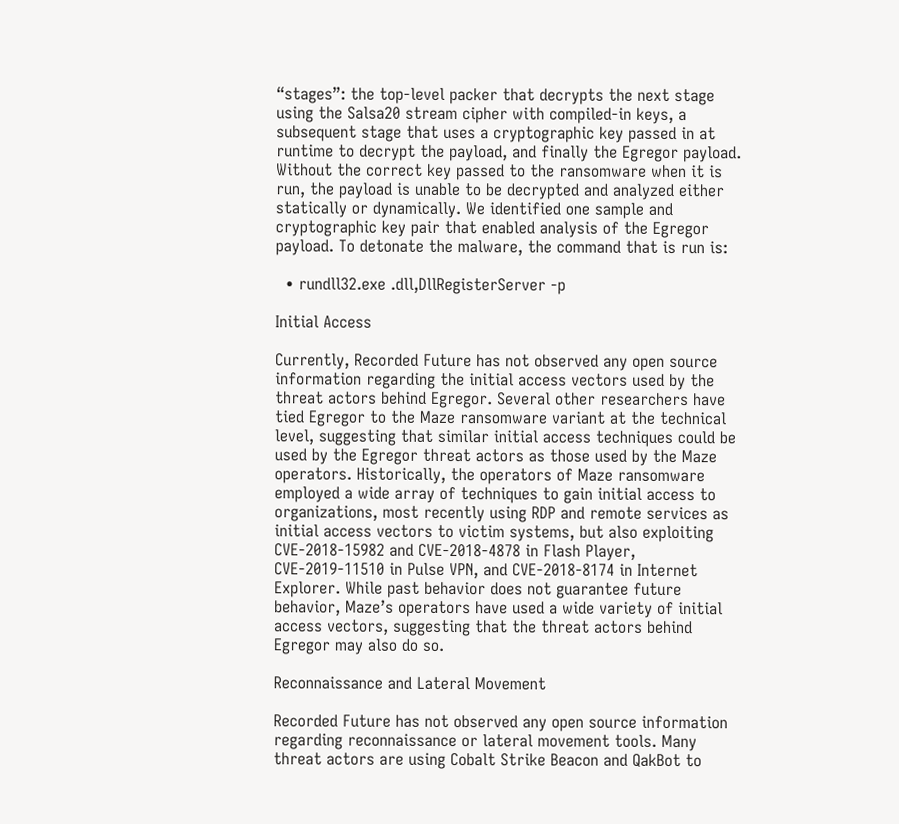“stages”: the top-level packer that decrypts the next stage using the Salsa20 stream cipher with compiled-in keys, a subsequent stage that uses a cryptographic key passed in at runtime to decrypt the payload, and finally the Egregor payload. Without the correct key passed to the ransomware when it is run, the payload is unable to be decrypted and analyzed either statically or dynamically. We identified one sample and cryptographic key pair that enabled analysis of the Egregor payload. To detonate the malware, the command that is run is:

  • rundll32.exe .dll,DllRegisterServer -p

Initial Access

Currently, Recorded Future has not observed any open source information regarding the initial access vectors used by the threat actors behind Egregor. Several other researchers have tied Egregor to the Maze ransomware variant at the technical level, suggesting that similar initial access techniques could be used by the Egregor threat actors as those used by the Maze operators. Historically, the operators of Maze ransomware employed a wide array of techniques to gain initial access to organizations, most recently using RDP and remote services as initial access vectors to victim systems, but also exploiting CVE-2018-15982 and CVE-2018-4878 in Flash Player, CVE-2019-11510 in Pulse VPN, and CVE-2018-8174 in Internet Explorer. While past behavior does not guarantee future behavior, Maze’s operators have used a wide variety of initial access vectors, suggesting that the threat actors behind Egregor may also do so.

Reconnaissance and Lateral Movement

Recorded Future has not observed any open source information regarding reconnaissance or lateral movement tools. Many threat actors are using Cobalt Strike Beacon and QakBot to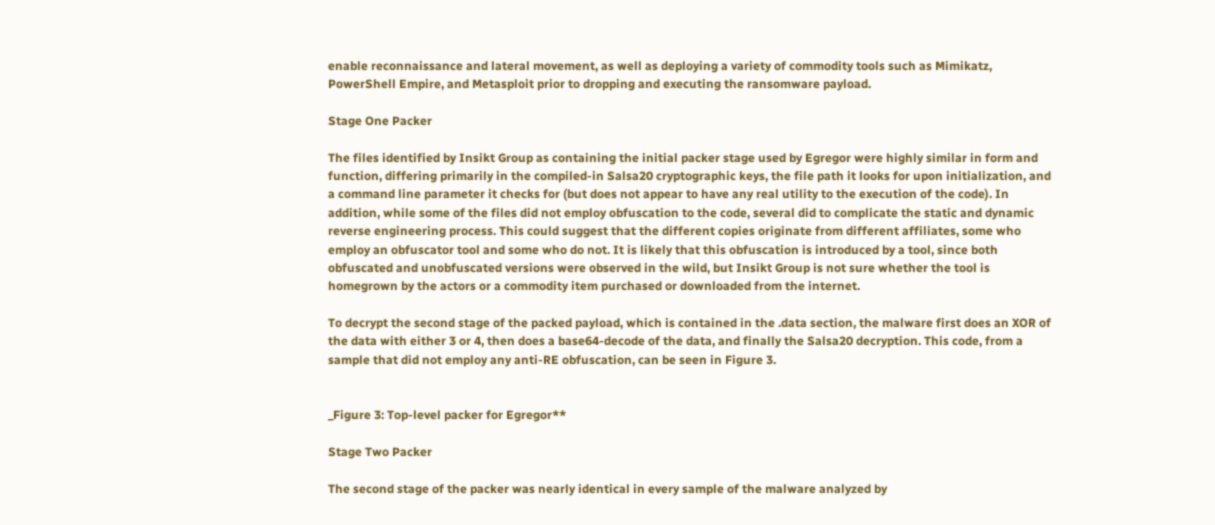enable reconnaissance and lateral movement, as well as deploying a variety of commodity tools such as Mimikatz, PowerShell Empire, and Metasploit prior to dropping and executing the ransomware payload.

Stage One Packer

The files identified by Insikt Group as containing the initial packer stage used by Egregor were highly similar in form and function, differing primarily in the compiled-in Salsa20 cryptographic keys, the file path it looks for upon initialization, and a command line parameter it checks for (but does not appear to have any real utility to the execution of the code). In addition, while some of the files did not employ obfuscation to the code, several did to complicate the static and dynamic reverse engineering process. This could suggest that the different copies originate from different affiliates, some who employ an obfuscator tool and some who do not. It is likely that this obfuscation is introduced by a tool, since both obfuscated and unobfuscated versions were observed in the wild, but Insikt Group is not sure whether the tool is homegrown by the actors or a commodity item purchased or downloaded from the internet.

To decrypt the second stage of the packed payload, which is contained in the .data section, the malware first does an XOR of the data with either 3 or 4, then does a base64-decode of the data, and finally the Salsa20 decryption. This code, from a sample that did not employ any anti-RE obfuscation, can be seen in Figure 3.


_Figure 3: Top-level packer for Egregor**

Stage Two Packer

The second stage of the packer was nearly identical in every sample of the malware analyzed by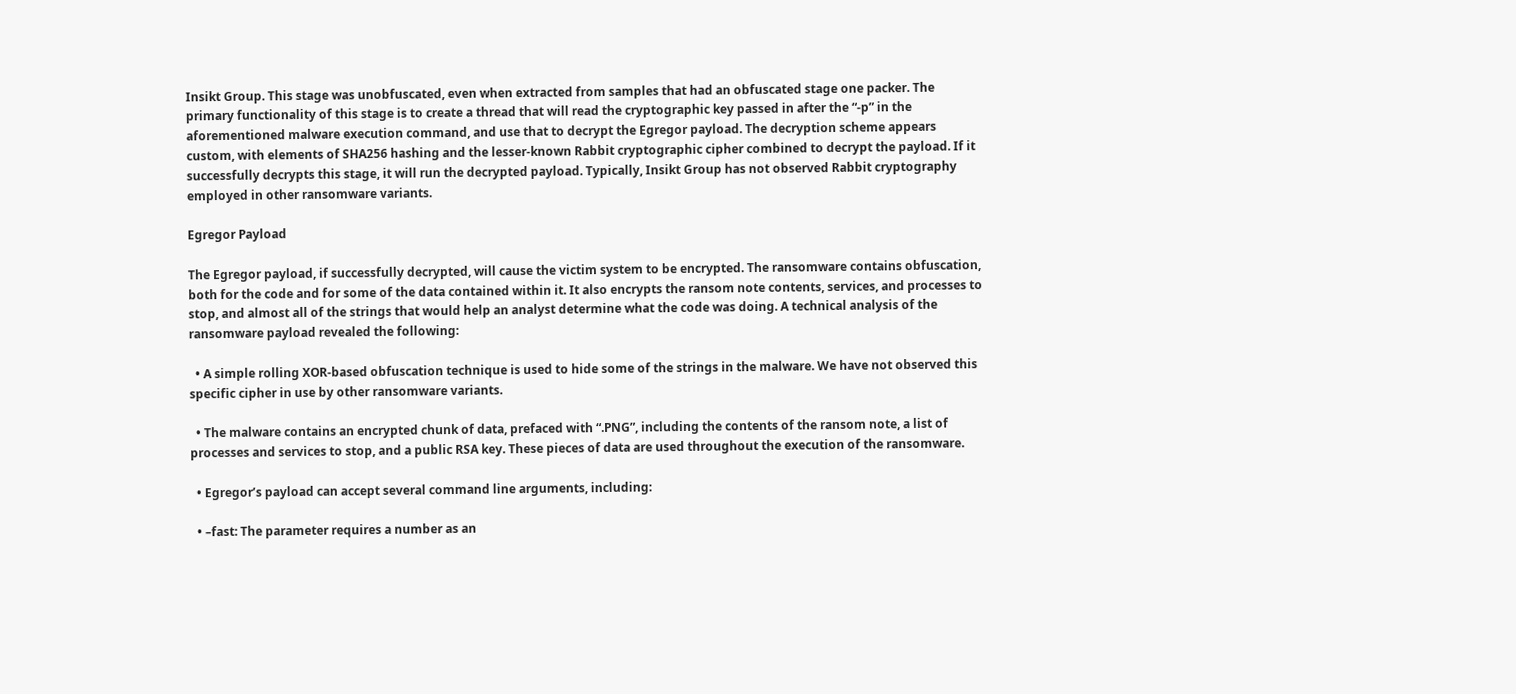Insikt Group. This stage was unobfuscated, even when extracted from samples that had an obfuscated stage one packer. The primary functionality of this stage is to create a thread that will read the cryptographic key passed in after the “-p” in the aforementioned malware execution command, and use that to decrypt the Egregor payload. The decryption scheme appears custom, with elements of SHA256 hashing and the lesser-known Rabbit cryptographic cipher combined to decrypt the payload. If it successfully decrypts this stage, it will run the decrypted payload. Typically, Insikt Group has not observed Rabbit cryptography employed in other ransomware variants.

Egregor Payload

The Egregor payload, if successfully decrypted, will cause the victim system to be encrypted. The ransomware contains obfuscation, both for the code and for some of the data contained within it. It also encrypts the ransom note contents, services, and processes to stop, and almost all of the strings that would help an analyst determine what the code was doing. A technical analysis of the ransomware payload revealed the following:

  • A simple rolling XOR-based obfuscation technique is used to hide some of the strings in the malware. We have not observed this specific cipher in use by other ransomware variants.

  • The malware contains an encrypted chunk of data, prefaced with “.PNG”, including the contents of the ransom note, a list of processes and services to stop, and a public RSA key. These pieces of data are used throughout the execution of the ransomware.

  • Egregor’s payload can accept several command line arguments, including:

  • –fast: The parameter requires a number as an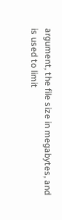argument, the file size in megabytes, and is used to limit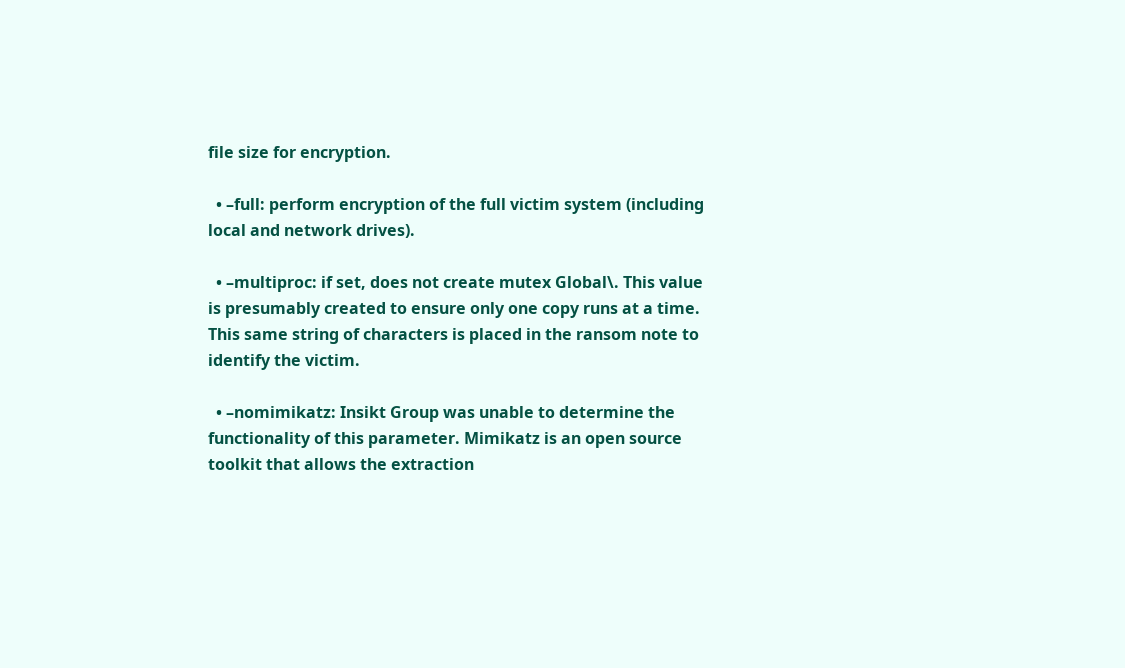file size for encryption.

  • –full: perform encryption of the full victim system (including local and network drives).

  • –multiproc: if set, does not create mutex Global\. This value is presumably created to ensure only one copy runs at a time. This same string of characters is placed in the ransom note to identify the victim.

  • –nomimikatz: Insikt Group was unable to determine the functionality of this parameter. Mimikatz is an open source toolkit that allows the extraction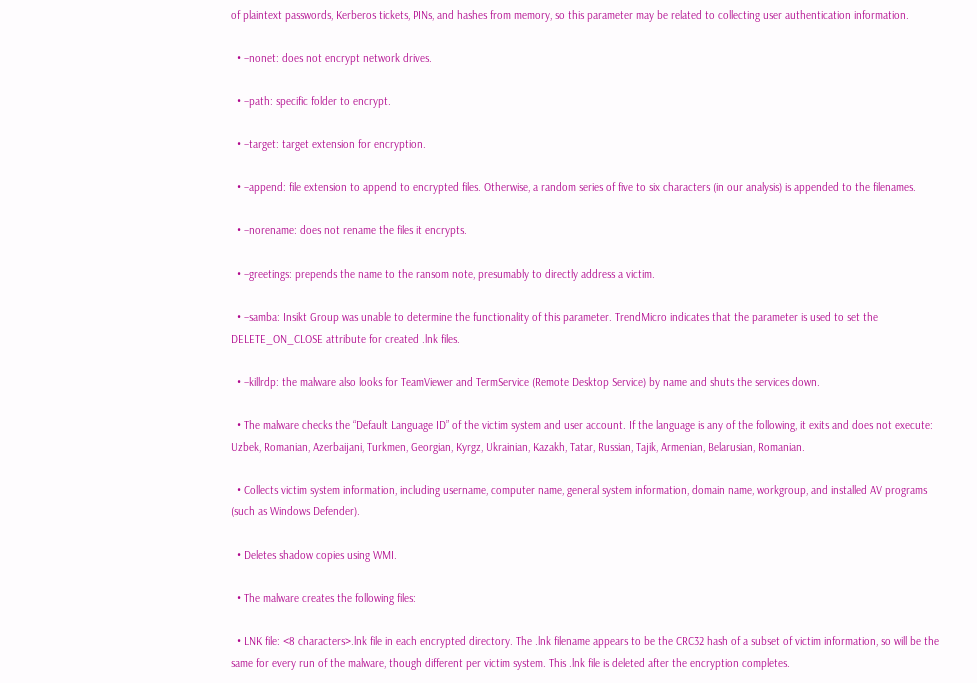of plaintext passwords, Kerberos tickets, PINs, and hashes from memory, so this parameter may be related to collecting user authentication information.

  • –nonet: does not encrypt network drives.

  • –path: specific folder to encrypt.

  • –target: target extension for encryption.

  • –append: file extension to append to encrypted files. Otherwise, a random series of five to six characters (in our analysis) is appended to the filenames.

  • –norename: does not rename the files it encrypts.

  • –greetings: prepends the name to the ransom note, presumably to directly address a victim.

  • –samba: Insikt Group was unable to determine the functionality of this parameter. TrendMicro indicates that the parameter is used to set the DELETE_ON_CLOSE attribute for created .lnk files.

  • –killrdp: the malware also looks for TeamViewer and TermService (Remote Desktop Service) by name and shuts the services down.

  • The malware checks the “Default Language ID” of the victim system and user account. If the language is any of the following, it exits and does not execute: Uzbek, Romanian, Azerbaijani, Turkmen, Georgian, Kyrgz, Ukrainian, Kazakh, Tatar, Russian, Tajik, Armenian, Belarusian, Romanian.

  • Collects victim system information, including username, computer name, general system information, domain name, workgroup, and installed AV programs (such as Windows Defender).

  • Deletes shadow copies using WMI.

  • The malware creates the following files:

  • LNK file: <8 characters>.lnk file in each encrypted directory. The .lnk filename appears to be the CRC32 hash of a subset of victim information, so will be the same for every run of the malware, though different per victim system. This .lnk file is deleted after the encryption completes.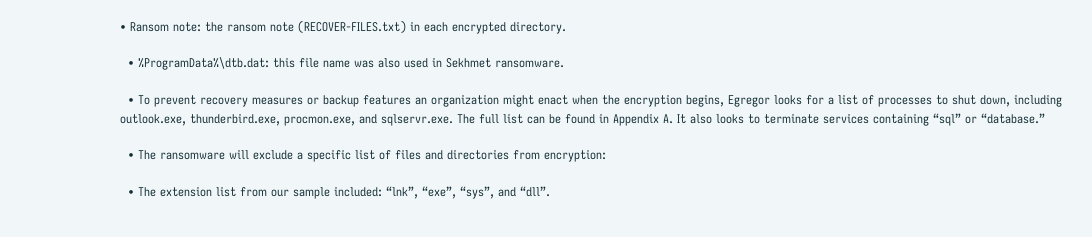• Ransom note: the ransom note (RECOVER-FILES.txt) in each encrypted directory.

  • %ProgramData%\dtb.dat: this file name was also used in Sekhmet ransomware.

  • To prevent recovery measures or backup features an organization might enact when the encryption begins, Egregor looks for a list of processes to shut down, including outlook.exe, thunderbird.exe, procmon.exe, and sqlservr.exe. The full list can be found in Appendix A. It also looks to terminate services containing “sql” or “database.”

  • The ransomware will exclude a specific list of files and directories from encryption:

  • The extension list from our sample included: “lnk”, “exe”, “sys”, and “dll”.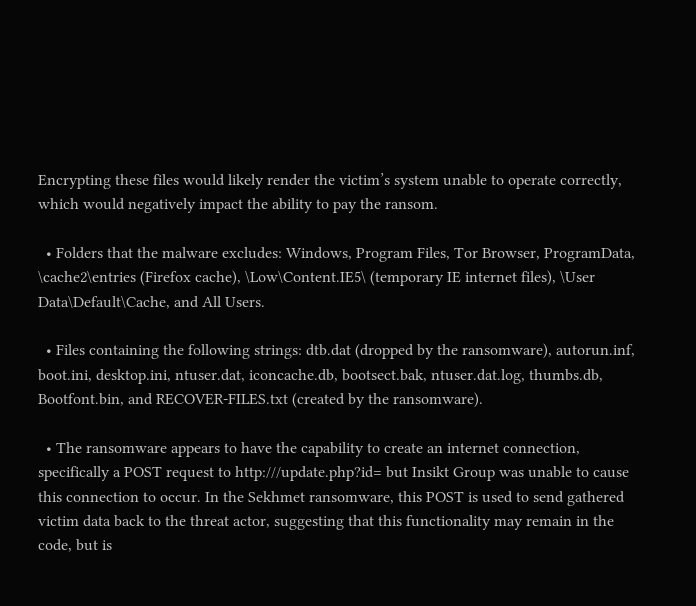Encrypting these files would likely render the victim’s system unable to operate correctly, which would negatively impact the ability to pay the ransom.

  • Folders that the malware excludes: Windows, Program Files, Tor Browser, ProgramData, \cache2\entries (Firefox cache), \Low\Content.IE5\ (temporary IE internet files), \User Data\Default\Cache, and All Users.

  • Files containing the following strings: dtb.dat (dropped by the ransomware), autorun.inf, boot.ini, desktop.ini, ntuser.dat, iconcache.db, bootsect.bak, ntuser.dat.log, thumbs.db, Bootfont.bin, and RECOVER-FILES.txt (created by the ransomware).

  • The ransomware appears to have the capability to create an internet connection, specifically a POST request to http:///update.php?id= but Insikt Group was unable to cause this connection to occur. In the Sekhmet ransomware, this POST is used to send gathered victim data back to the threat actor, suggesting that this functionality may remain in the code, but is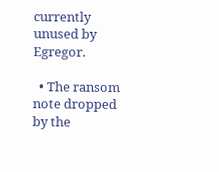currently unused by Egregor.

  • The ransom note dropped by the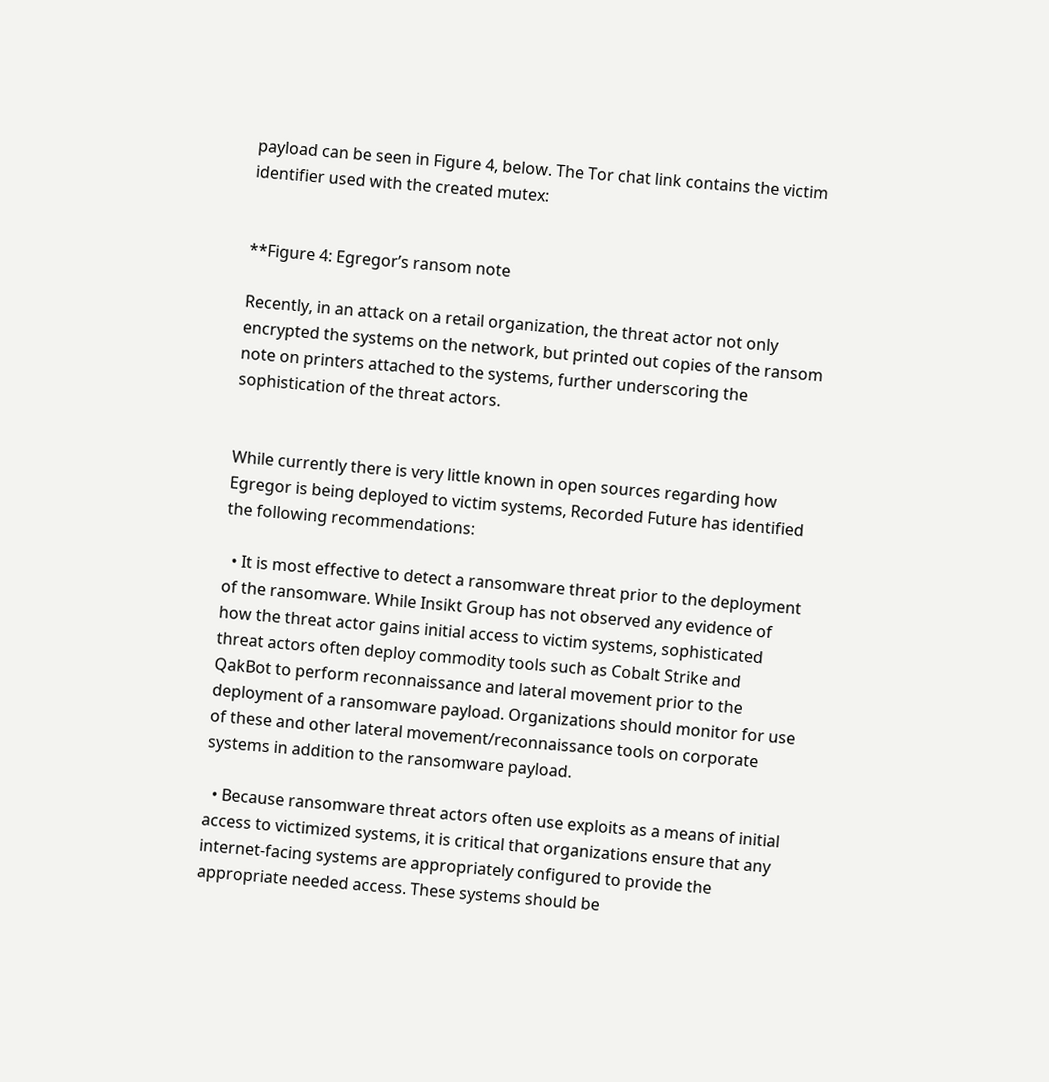payload can be seen in Figure 4, below. The Tor chat link contains the victim identifier used with the created mutex:


**Figure 4: Egregor’s ransom note

Recently, in an attack on a retail organization, the threat actor not only encrypted the systems on the network, but printed out copies of the ransom note on printers attached to the systems, further underscoring the sophistication of the threat actors.


While currently there is very little known in open sources regarding how Egregor is being deployed to victim systems, Recorded Future has identified the following recommendations:

  • It is most effective to detect a ransomware threat prior to the deployment of the ransomware. While Insikt Group has not observed any evidence of how the threat actor gains initial access to victim systems, sophisticated threat actors often deploy commodity tools such as Cobalt Strike and QakBot to perform reconnaissance and lateral movement prior to the deployment of a ransomware payload. Organizations should monitor for use of these and other lateral movement/reconnaissance tools on corporate systems in addition to the ransomware payload.

  • Because ransomware threat actors often use exploits as a means of initial access to victimized systems, it is critical that organizations ensure that any internet-facing systems are appropriately configured to provide the appropriate needed access. These systems should be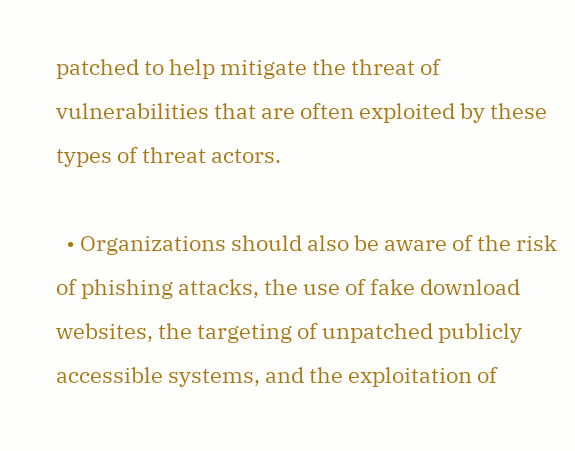patched to help mitigate the threat of vulnerabilities that are often exploited by these types of threat actors.

  • Organizations should also be aware of the risk of phishing attacks, the use of fake download websites, the targeting of unpatched publicly accessible systems, and the exploitation of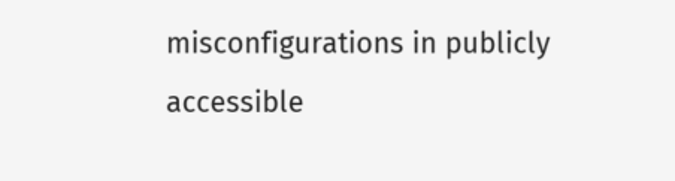misconfigurations in publicly accessible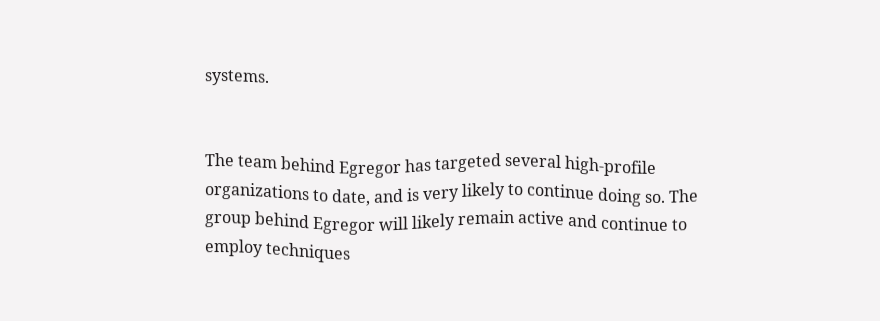systems.


The team behind Egregor has targeted several high-profile organizations to date, and is very likely to continue doing so. The group behind Egregor will likely remain active and continue to employ techniques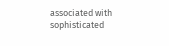associated with sophisticated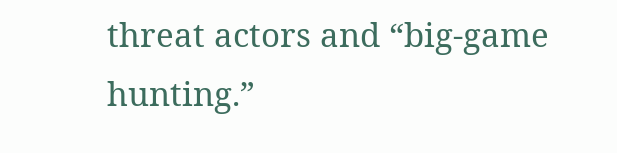threat actors and “big-game hunting.”